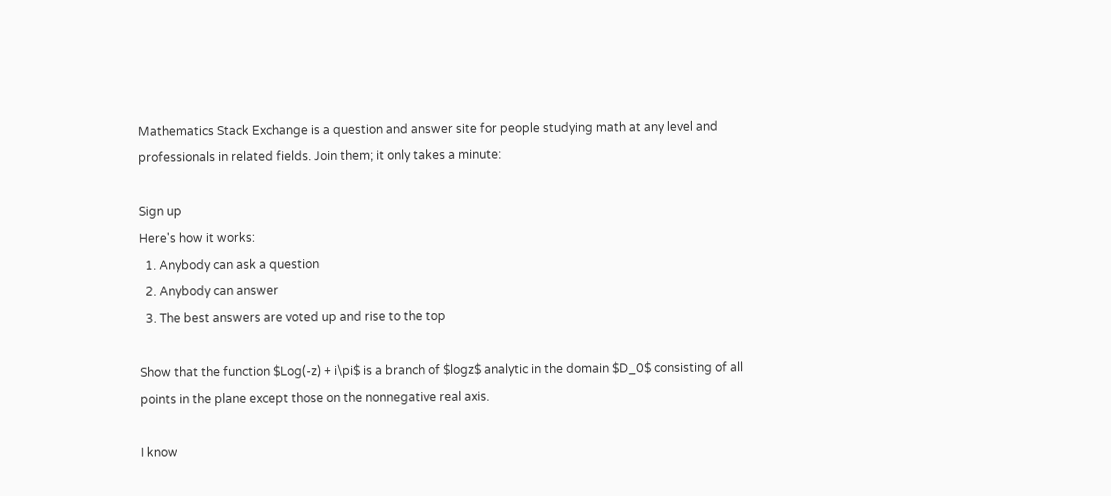Mathematics Stack Exchange is a question and answer site for people studying math at any level and professionals in related fields. Join them; it only takes a minute:

Sign up
Here's how it works:
  1. Anybody can ask a question
  2. Anybody can answer
  3. The best answers are voted up and rise to the top

Show that the function $Log(-z) + i\pi$ is a branch of $logz$ analytic in the domain $D_0$ consisting of all points in the plane except those on the nonnegative real axis.

I know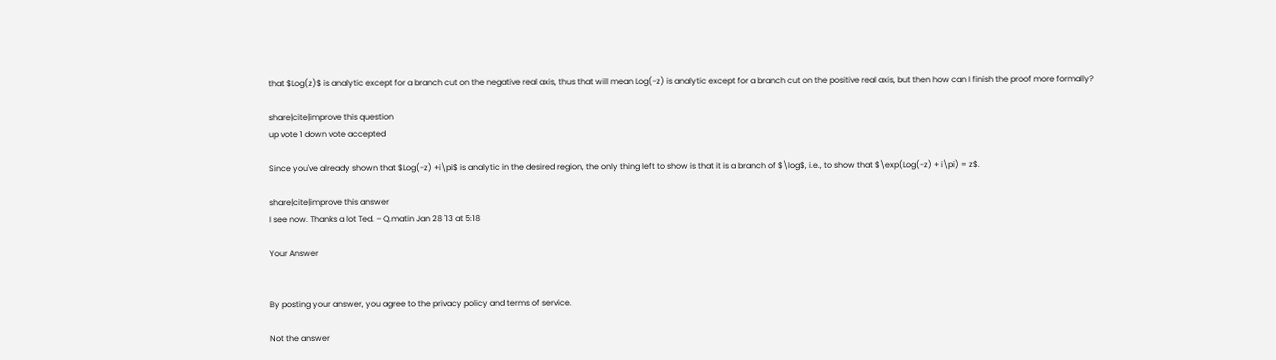that $Log(z)$ is analytic except for a branch cut on the negative real axis, thus that will mean Log(-z) is analytic except for a branch cut on the positive real axis, but then how can I finish the proof more formally?

share|cite|improve this question
up vote 1 down vote accepted

Since you've already shown that $Log(-z) +i\pi$ is analytic in the desired region, the only thing left to show is that it is a branch of $\log$, i.e., to show that $\exp(Log(-z) + i\pi) = z$.

share|cite|improve this answer
I see now. Thanks a lot Ted. – Q.matin Jan 28 '13 at 5:18

Your Answer


By posting your answer, you agree to the privacy policy and terms of service.

Not the answer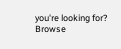you're looking for? Browse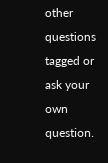other questions tagged or ask your own question.